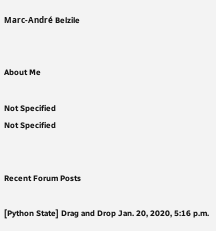Marc-André Belzile


About Me

Not Specified
Not Specified


Recent Forum Posts

[Python State] Drag and Drop Jan. 20, 2020, 5:16 p.m.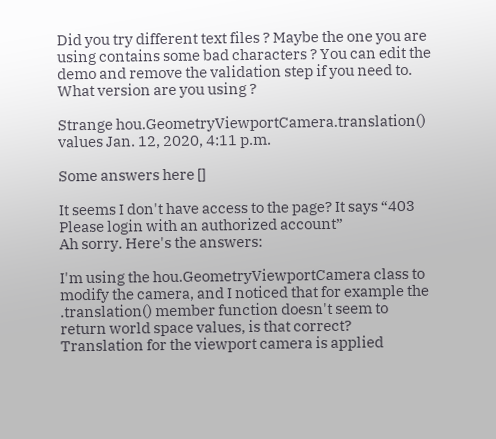Did you try different text files ? Maybe the one you are using contains some bad characters ? You can edit the demo and remove the validation step if you need to. What version are you using ?

Strange hou.GeometryViewportCamera.translation() values Jan. 12, 2020, 4:11 p.m.

Some answers here []

It seems I don't have access to the page? It says “403 Please login with an authorized account”
Ah sorry. Here's the answers:

I'm using the hou.GeometryViewportCamera class to modify the camera, and I noticed that for example the .translation() member function doesn't seem to return world space values, is that correct?
Translation for the viewport camera is applied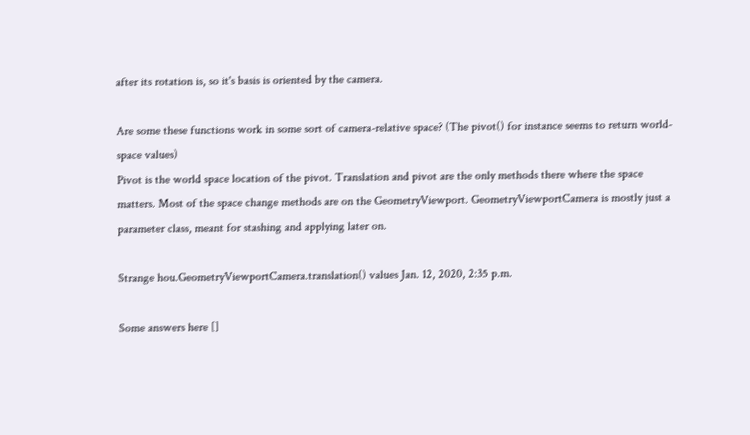after its rotation is, so it's basis is oriented by the camera.

Are some these functions work in some sort of camera-relative space? (The pivot() for instance seems to return world-space values)
Pivot is the world space location of the pivot. Translation and pivot are the only methods there where the space matters. Most of the space change methods are on the GeometryViewport. GeometryViewportCamera is mostly just a parameter class, meant for stashing and applying later on.

Strange hou.GeometryViewportCamera.translation() values Jan. 12, 2020, 2:35 p.m.

Some answers here []